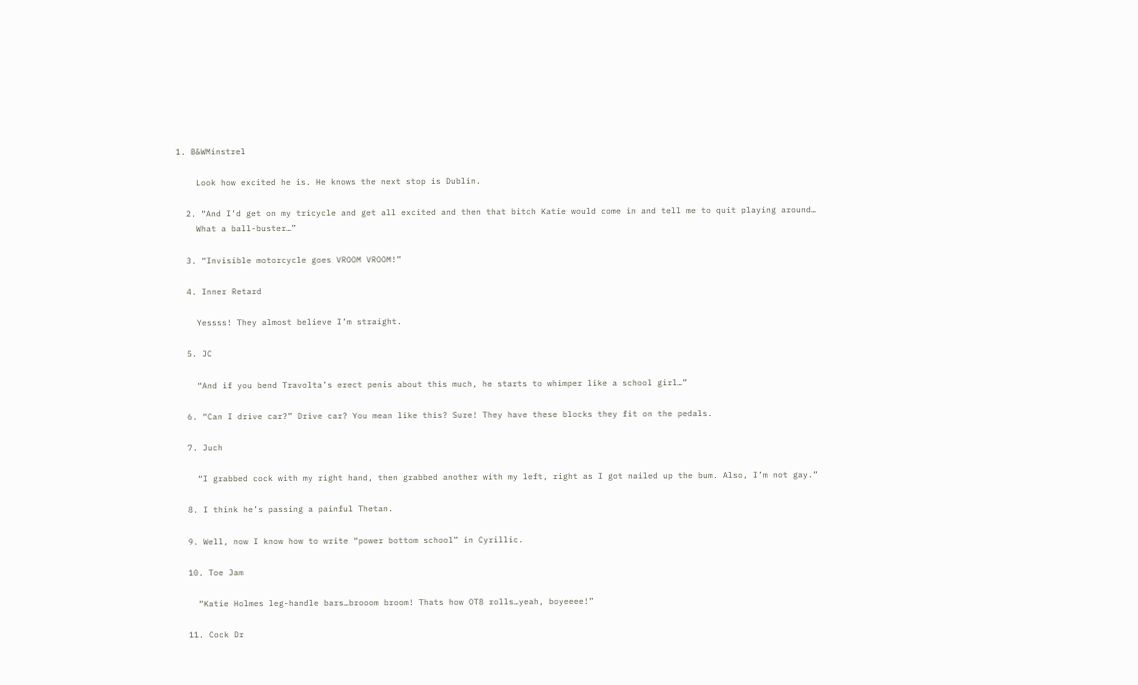1. B&WMinstrel

    Look how excited he is. He knows the next stop is Dublin.

  2. “And I’d get on my tricycle and get all excited and then that bitch Katie would come in and tell me to quit playing around…
    What a ball-buster…”

  3. “Invisible motorcycle goes VROOM VROOM!”

  4. Inner Retard

    Yessss! They almost believe I’m straight.

  5. JC

    “And if you bend Travolta’s erect penis about this much, he starts to whimper like a school girl…”

  6. “Can I drive car?” Drive car? You mean like this? Sure! They have these blocks they fit on the pedals.

  7. Juch

    “I grabbed cock with my right hand, then grabbed another with my left, right as I got nailed up the bum. Also, I’m not gay.”

  8. I think he’s passing a painful Thetan.

  9. Well, now I know how to write “power bottom school” in Cyrillic.

  10. Toe Jam

    “Katie Holmes leg-handle bars…brooom broom! Thats how OT8 rolls…yeah, boyeeee!”

  11. Cock Dr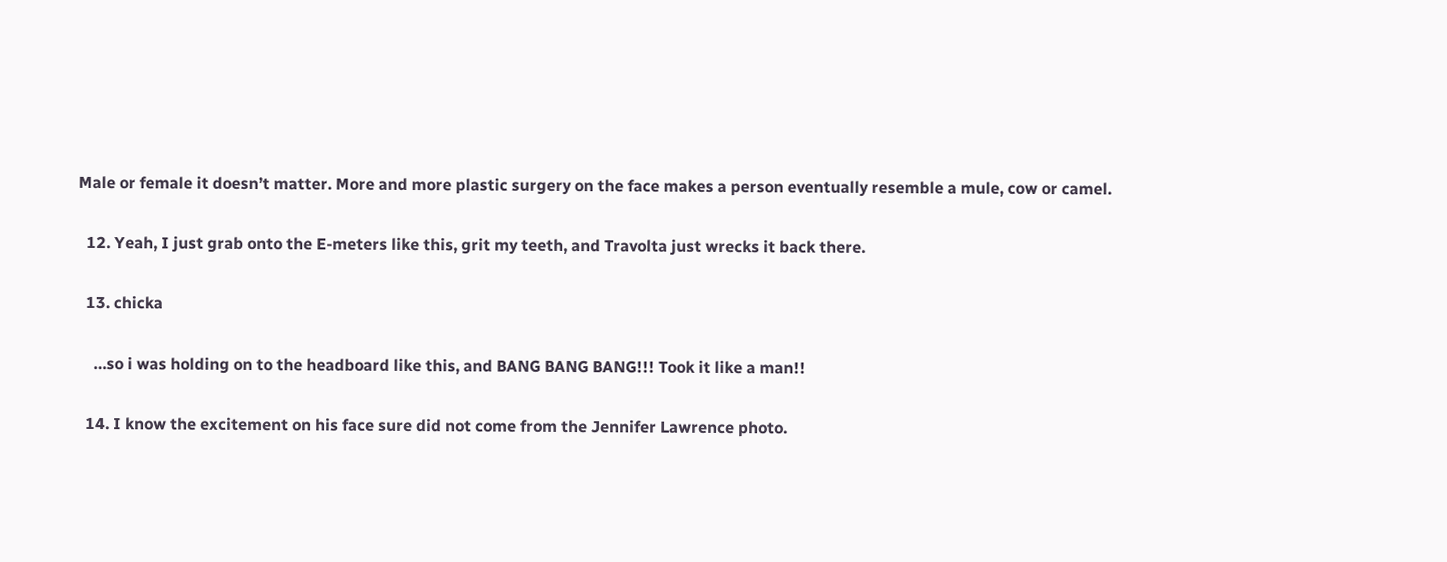Male or female it doesn’t matter. More and more plastic surgery on the face makes a person eventually resemble a mule, cow or camel.

  12. Yeah, I just grab onto the E-meters like this, grit my teeth, and Travolta just wrecks it back there.

  13. chicka

    …so i was holding on to the headboard like this, and BANG BANG BANG!!! Took it like a man!!

  14. I know the excitement on his face sure did not come from the Jennifer Lawrence photo.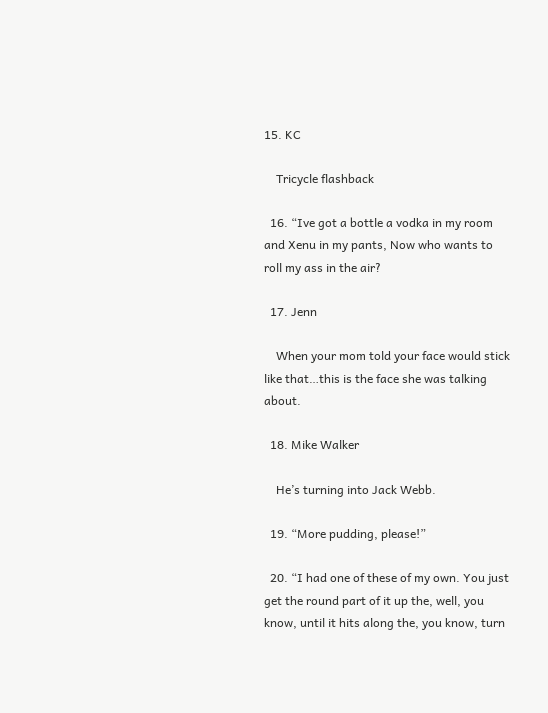15. KC

    Tricycle flashback

  16. “Ive got a bottle a vodka in my room and Xenu in my pants, Now who wants to roll my ass in the air?

  17. Jenn

    When your mom told your face would stick like that…this is the face she was talking about.

  18. Mike Walker

    He’s turning into Jack Webb.

  19. “More pudding, please!”

  20. “I had one of these of my own. You just get the round part of it up the, well, you know, until it hits along the, you know, turn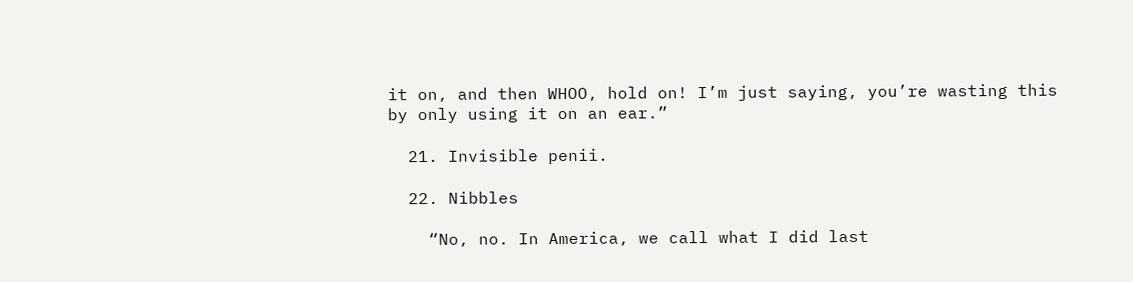it on, and then WHOO, hold on! I’m just saying, you’re wasting this by only using it on an ear.”

  21. Invisible penii.

  22. Nibbles

    “No, no. In America, we call what I did last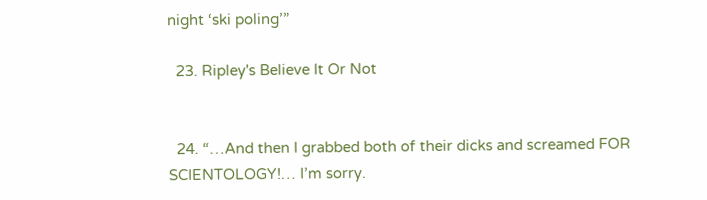night ‘ski poling’”

  23. Ripley's Believe It Or Not


  24. “…And then I grabbed both of their dicks and screamed FOR SCIENTOLOGY!… I’m sorry.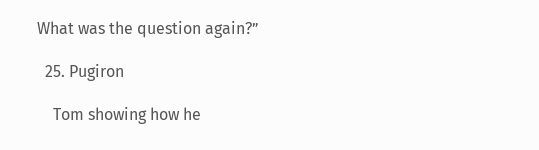What was the question again?”

  25. Pugiron

    Tom showing how he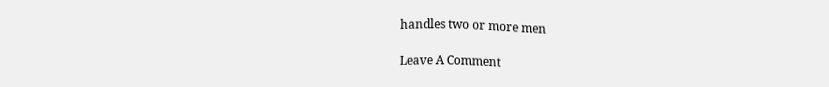handles two or more men

Leave A Comment